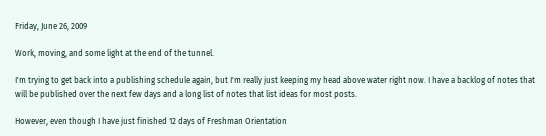Friday, June 26, 2009

Work, moving, and some light at the end of the tunnel.

I'm trying to get back into a publishing schedule again, but I'm really just keeping my head above water right now. I have a backlog of notes that will be published over the next few days and a long list of notes that list ideas for most posts.

However, even though I have just finished 12 days of Freshman Orientation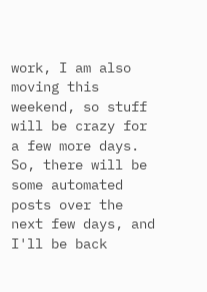work, I am also moving this weekend, so stuff will be crazy for a few more days. So, there will be some automated posts over the next few days, and I'll be back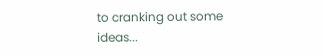to cranking out some ideas...